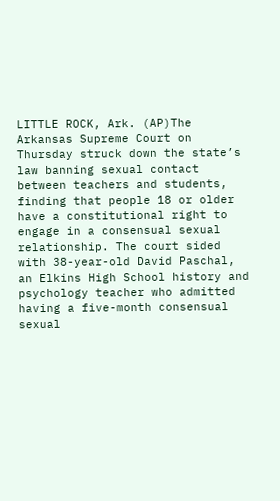LITTLE ROCK, Ark. (AP)The Arkansas Supreme Court on Thursday struck down the state’s law banning sexual contact between teachers and students, finding that people 18 or older have a constitutional right to engage in a consensual sexual relationship. The court sided with 38-year-old David Paschal, an Elkins High School history and psychology teacher who admitted having a five-month consensual sexual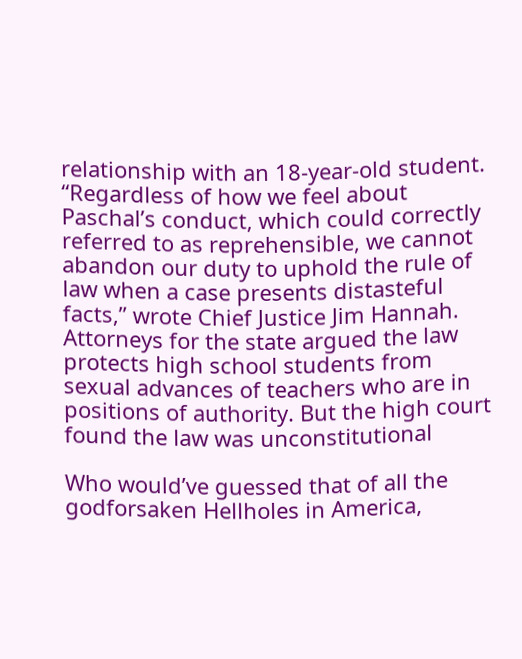relationship with an 18-year-old student. “Regardless of how we feel about Paschal’s conduct, which could correctly referred to as reprehensible, we cannot abandon our duty to uphold the rule of law when a case presents distasteful facts,” wrote Chief Justice Jim Hannah. Attorneys for the state argued the law protects high school students from sexual advances of teachers who are in positions of authority. But the high court found the law was unconstitutional

Who would’ve guessed that of all the godforsaken Hellholes in America,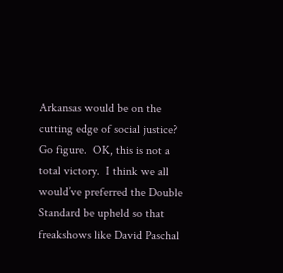Arkansas would be on the cutting edge of social justice?  Go figure.  OK, this is not a total victory.  I think we all would’ve preferred the Double Standard be upheld so that freakshows like David Paschal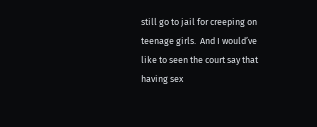still go to jail for creeping on teenage girls.  And I would’ve like to seen the court say that having sex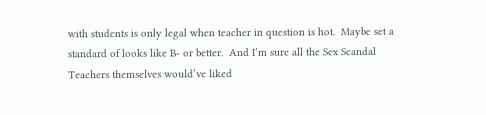with students is only legal when teacher in question is hot.  Maybe set a standard of looks like B- or better.  And I’m sure all the Sex Scandal Teachers themselves would’ve liked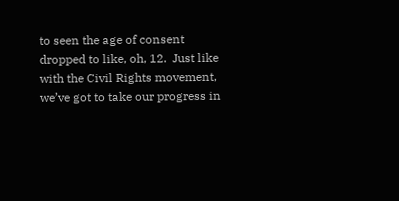to seen the age of consent dropped to like, oh, 12.  Just like with the Civil Rights movement, we’ve got to take our progress in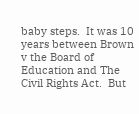baby steps.  It was 10 years between Brown v the Board of Education and The Civil Rights Act.  But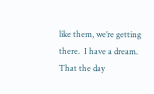like them, we’re getting there.  I have a dream.  That the day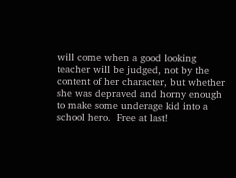will come when a good looking teacher will be judged, not by the content of her character, but whether she was depraved and horny enough to make some underage kid into a school hero.  Free at last!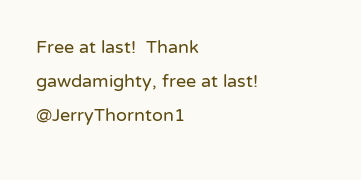Free at last!  Thank gawdamighty, free at last!  @JerryThornton1